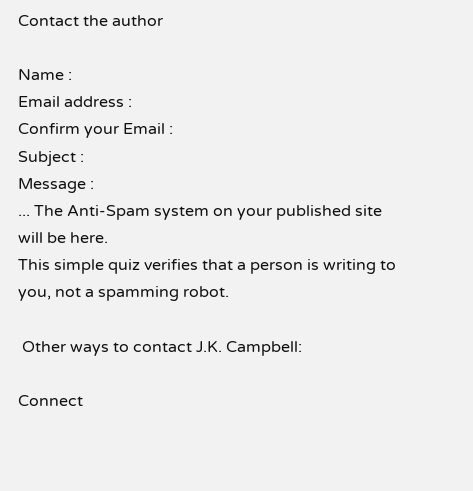Contact the author

Name :
Email address :
Confirm your Email :
Subject :
Message :
... The Anti-Spam system on your published site will be here.
This simple quiz verifies that a person is writing to you, not a spamming robot.

 Other ways to contact J.K. Campbell:

Connect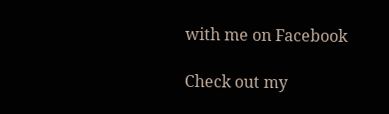with me on Facebook

Check out my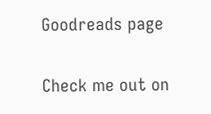Goodreads page

Check me out on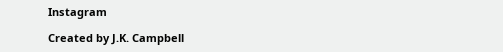Instagram

Created by J.K. Campbell